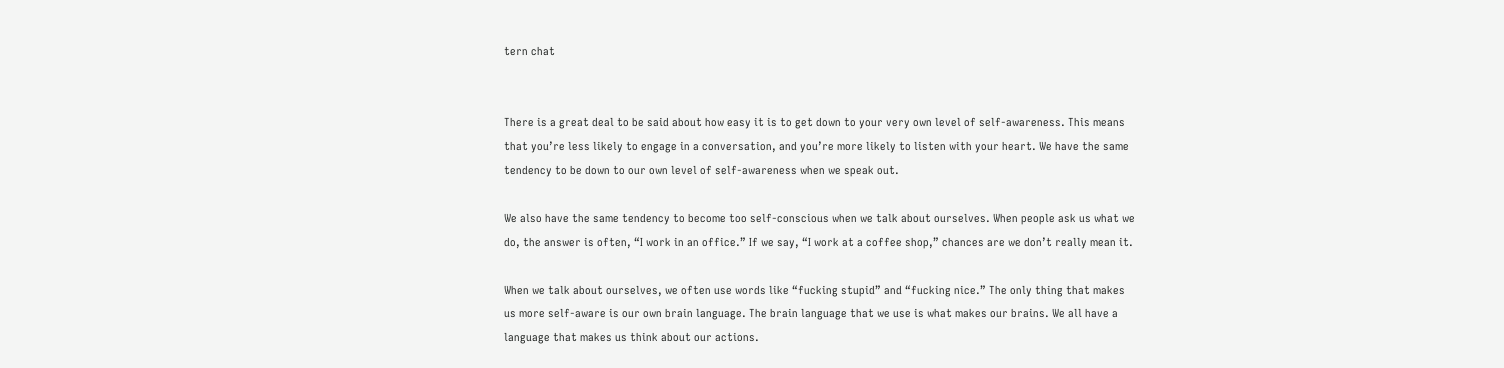tern chat


There is a great deal to be said about how easy it is to get down to your very own level of self-awareness. This means that you’re less likely to engage in a conversation, and you’re more likely to listen with your heart. We have the same tendency to be down to our own level of self-awareness when we speak out.

We also have the same tendency to become too self-conscious when we talk about ourselves. When people ask us what we do, the answer is often, “I work in an office.” If we say, “I work at a coffee shop,” chances are we don’t really mean it.

When we talk about ourselves, we often use words like “fucking stupid” and “fucking nice.” The only thing that makes us more self-aware is our own brain language. The brain language that we use is what makes our brains. We all have a language that makes us think about our actions.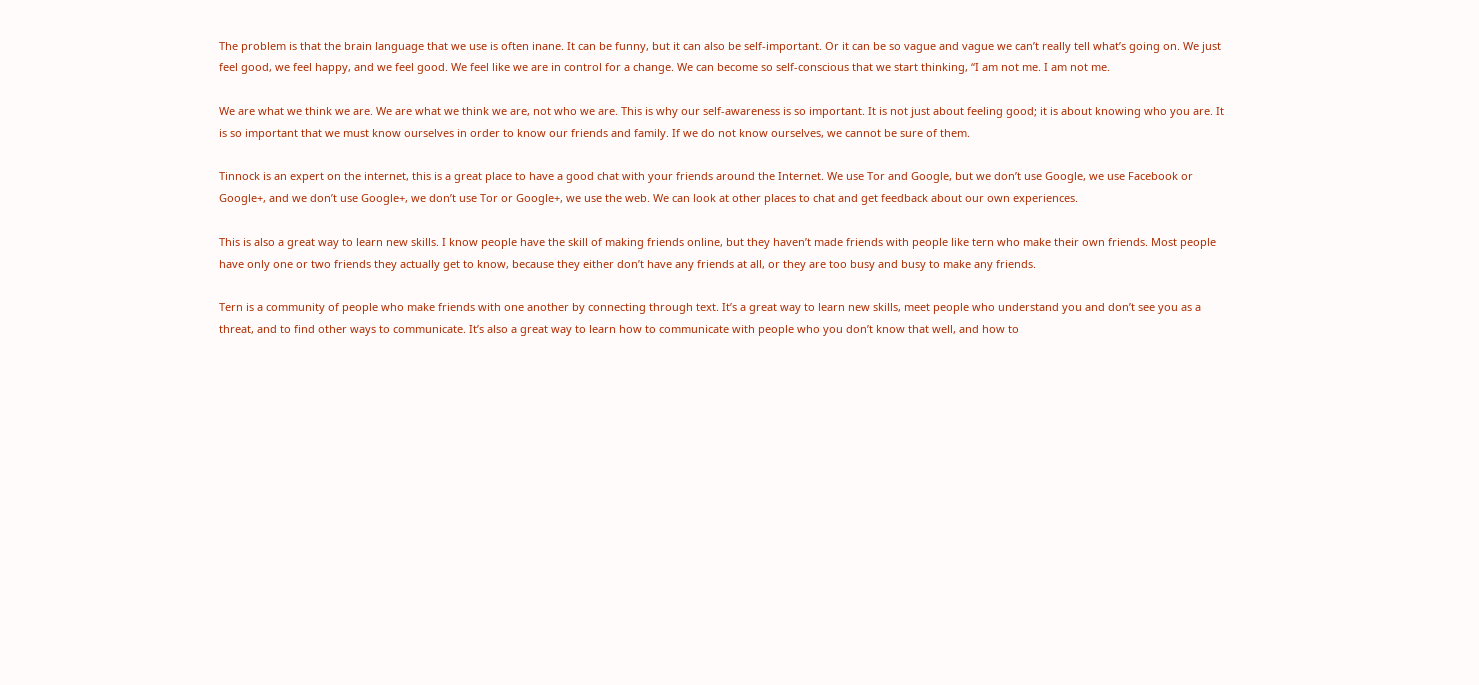The problem is that the brain language that we use is often inane. It can be funny, but it can also be self-important. Or it can be so vague and vague we can’t really tell what’s going on. We just feel good, we feel happy, and we feel good. We feel like we are in control for a change. We can become so self-conscious that we start thinking, “I am not me. I am not me.

We are what we think we are. We are what we think we are, not who we are. This is why our self-awareness is so important. It is not just about feeling good; it is about knowing who you are. It is so important that we must know ourselves in order to know our friends and family. If we do not know ourselves, we cannot be sure of them.

Tinnock is an expert on the internet, this is a great place to have a good chat with your friends around the Internet. We use Tor and Google, but we don’t use Google, we use Facebook or Google+, and we don’t use Google+, we don’t use Tor or Google+, we use the web. We can look at other places to chat and get feedback about our own experiences.

This is also a great way to learn new skills. I know people have the skill of making friends online, but they haven’t made friends with people like tern who make their own friends. Most people have only one or two friends they actually get to know, because they either don’t have any friends at all, or they are too busy and busy to make any friends.

Tern is a community of people who make friends with one another by connecting through text. It’s a great way to learn new skills, meet people who understand you and don’t see you as a threat, and to find other ways to communicate. It’s also a great way to learn how to communicate with people who you don’t know that well, and how to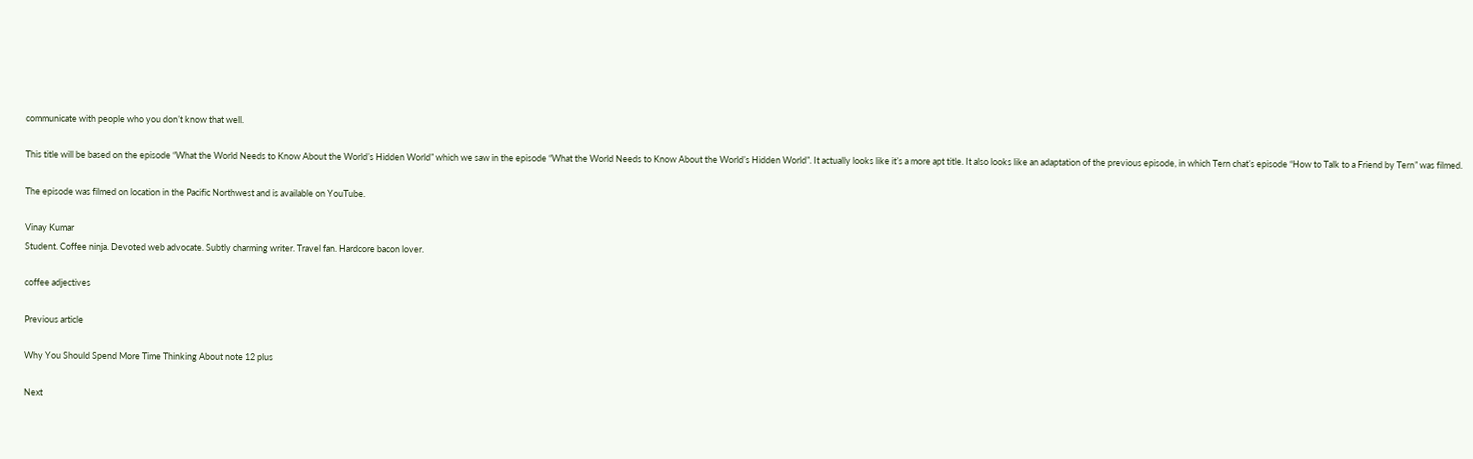communicate with people who you don’t know that well.

This title will be based on the episode “What the World Needs to Know About the World’s Hidden World” which we saw in the episode “What the World Needs to Know About the World’s Hidden World”. It actually looks like it’s a more apt title. It also looks like an adaptation of the previous episode, in which Tern chat’s episode “How to Talk to a Friend by Tern” was filmed.

The episode was filmed on location in the Pacific Northwest and is available on YouTube.

Vinay Kumar
Student. Coffee ninja. Devoted web advocate. Subtly charming writer. Travel fan. Hardcore bacon lover.

coffee adjectives

Previous article

Why You Should Spend More Time Thinking About note 12 plus

Next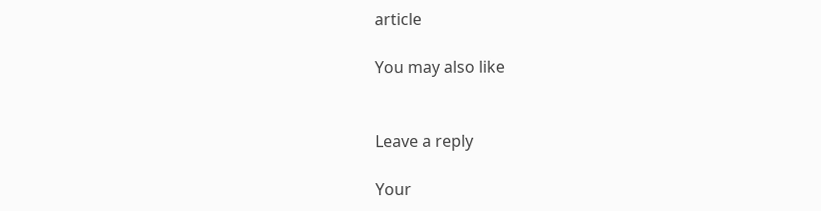article

You may also like


Leave a reply

Your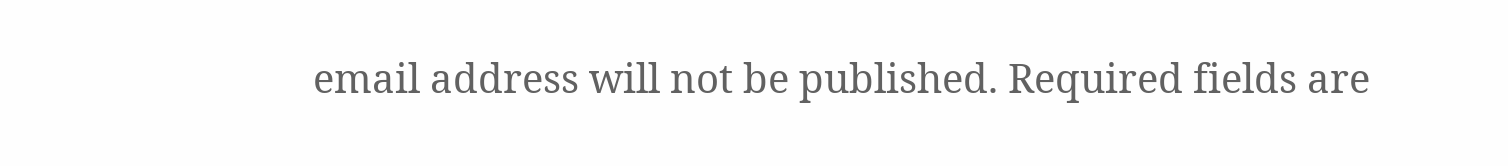email address will not be published. Required fields are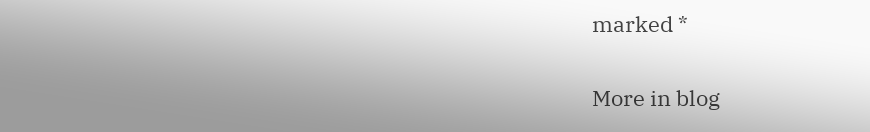marked *

More in blog